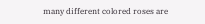many different colored roses are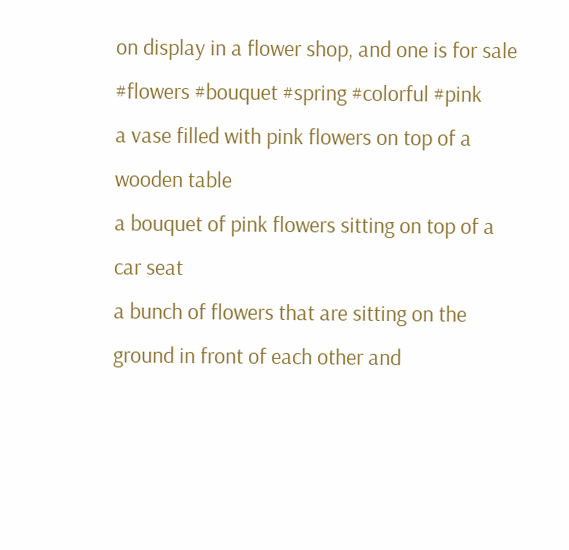on display in a flower shop, and one is for sale
#flowers #bouquet #spring #colorful #pink
a vase filled with pink flowers on top of a wooden table
a bouquet of pink flowers sitting on top of a car seat
a bunch of flowers that are sitting on the ground in front of each other and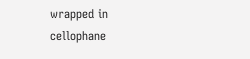wrapped in cellophane